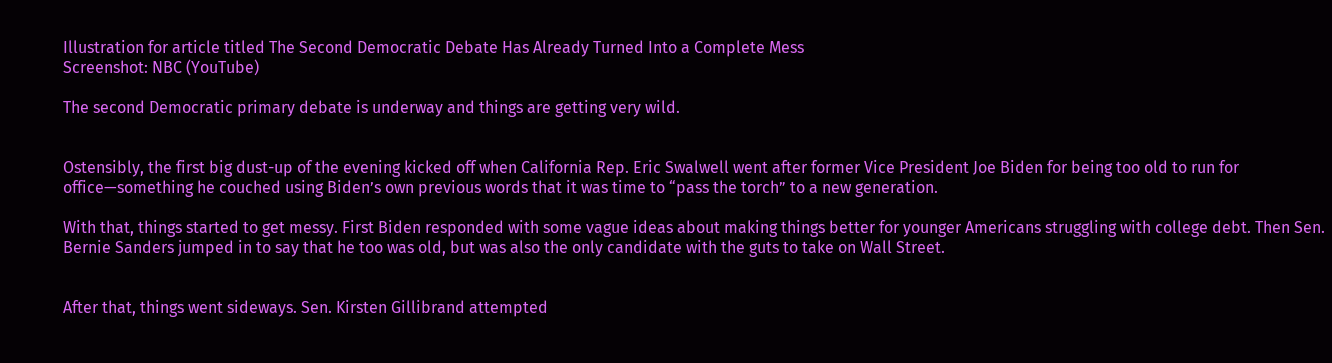Illustration for article titled The Second Democratic Debate Has Already Turned Into a Complete Mess
Screenshot: NBC (YouTube)

The second Democratic primary debate is underway and things are getting very wild.


Ostensibly, the first big dust-up of the evening kicked off when California Rep. Eric Swalwell went after former Vice President Joe Biden for being too old to run for office—something he couched using Biden’s own previous words that it was time to “pass the torch” to a new generation.

With that, things started to get messy. First Biden responded with some vague ideas about making things better for younger Americans struggling with college debt. Then Sen. Bernie Sanders jumped in to say that he too was old, but was also the only candidate with the guts to take on Wall Street.


After that, things went sideways. Sen. Kirsten Gillibrand attempted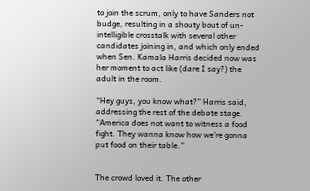to join the scrum, only to have Sanders not budge, resulting in a shouty bout of un-intelligible crosstalk with several other candidates joining in, and which only ended when Sen. Kamala Harris decided now was her moment to act like (dare I say?) the adult in the room.

“Hey guys, you know what?” Harris said, addressing the rest of the debate stage. “America does not want to witness a food fight. They wanna know how we’re gonna put food on their table.”


The crowd loved it. The other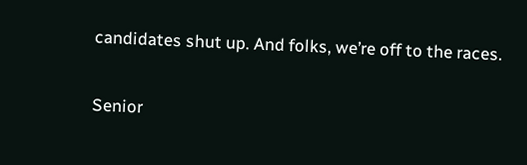candidates shut up. And folks, we’re off to the races.

Senior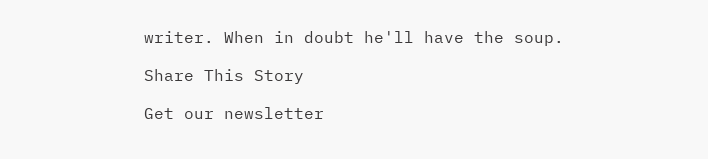writer. When in doubt he'll have the soup.

Share This Story

Get our newsletter